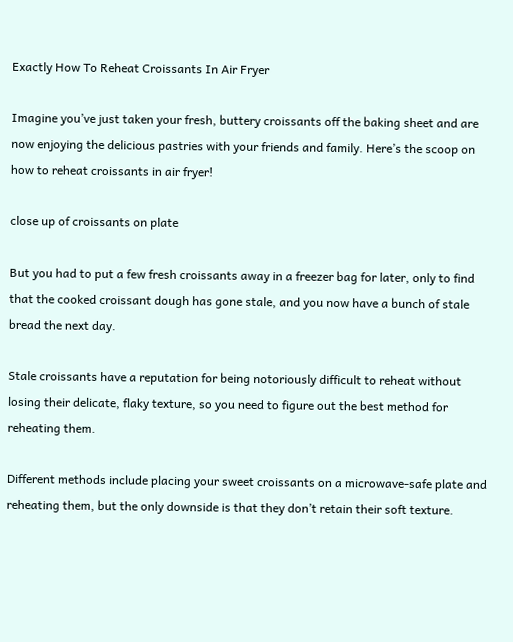Exactly How To Reheat Croissants In Air Fryer

Imagine you’ve just taken your fresh, buttery croissants off the baking sheet and are now enjoying the delicious pastries with your friends and family. Here’s the scoop on how to reheat croissants in air fryer!

close up of croissants on plate

But you had to put a few fresh croissants away in a freezer bag for later, only to find that the cooked croissant dough has gone stale, and you now have a bunch of stale bread the next day.

Stale croissants have a reputation for being notoriously difficult to reheat without losing their delicate, flaky texture, so you need to figure out the best method for reheating them.

Different methods include placing your sweet croissants on a microwave-safe plate and reheating them, but the only downside is that they don’t retain their soft texture.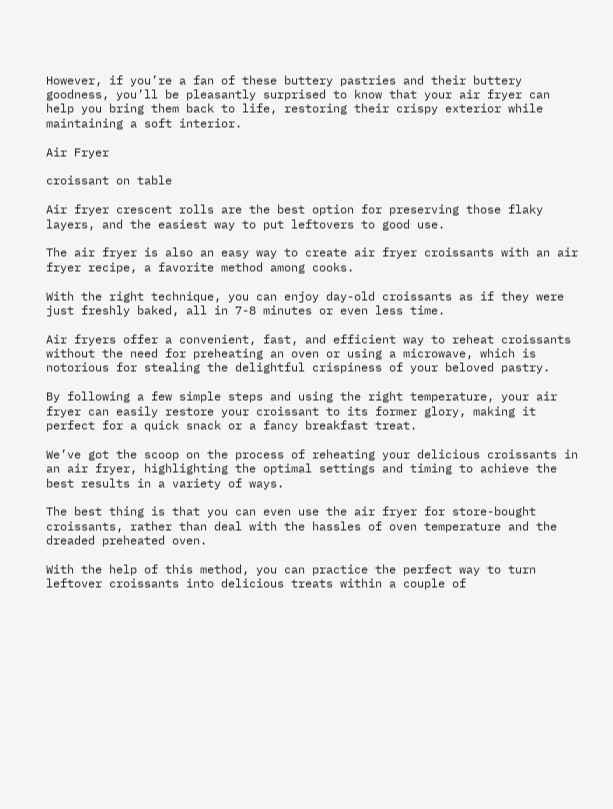However, if you’re a fan of these buttery pastries and their buttery goodness, you’ll be pleasantly surprised to know that your air fryer can help you bring them back to life, restoring their crispy exterior while maintaining a soft interior.

Air Fryer

croissant on table

Air fryer crescent rolls are the best option for preserving those flaky layers, and the easiest way to put leftovers to good use.

The air fryer is also an easy way to create air fryer croissants with an air fryer recipe, a favorite method among cooks.

With the right technique, you can enjoy day-old croissants as if they were just freshly baked, all in 7-8 minutes or even less time.

Air fryers offer a convenient, fast, and efficient way to reheat croissants without the need for preheating an oven or using a microwave, which is notorious for stealing the delightful crispiness of your beloved pastry.

By following a few simple steps and using the right temperature, your air fryer can easily restore your croissant to its former glory, making it perfect for a quick snack or a fancy breakfast treat.

We’ve got the scoop on the process of reheating your delicious croissants in an air fryer, highlighting the optimal settings and timing to achieve the best results in a variety of ways.

The best thing is that you can even use the air fryer for store-bought croissants, rather than deal with the hassles of oven temperature and the dreaded preheated oven.

With the help of this method, you can practice the perfect way to turn leftover croissants into delicious treats within a couple of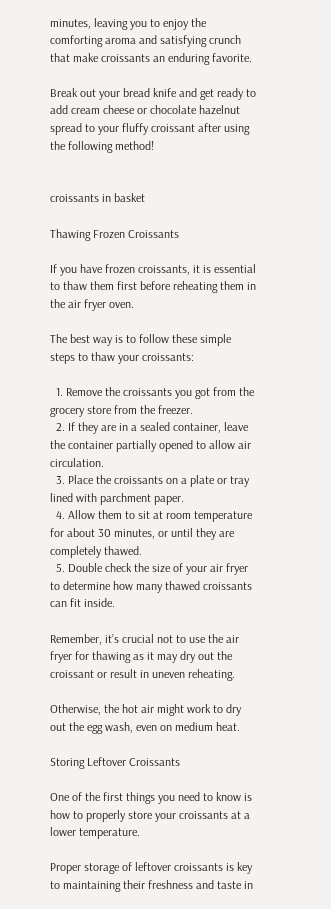minutes, leaving you to enjoy the comforting aroma and satisfying crunch that make croissants an enduring favorite.

Break out your bread knife and get ready to add cream cheese or chocolate hazelnut spread to your fluffy croissant after using the following method!


croissants in basket

Thawing Frozen Croissants

If you have frozen croissants, it is essential to thaw them first before reheating them in the air fryer oven.

The best way is to follow these simple steps to thaw your croissants:

  1. Remove the croissants you got from the grocery store from the freezer.
  2. If they are in a sealed container, leave the container partially opened to allow air circulation.
  3. Place the croissants on a plate or tray lined with parchment paper.
  4. Allow them to sit at room temperature for about 30 minutes, or until they are completely thawed.
  5. Double check the size of your air fryer to determine how many thawed croissants can fit inside.

Remember, it’s crucial not to use the air fryer for thawing as it may dry out the croissant or result in uneven reheating.

Otherwise, the hot air might work to dry out the egg wash, even on medium heat.

Storing Leftover Croissants

One of the first things you need to know is how to properly store your croissants at a lower temperature.

Proper storage of leftover croissants is key to maintaining their freshness and taste in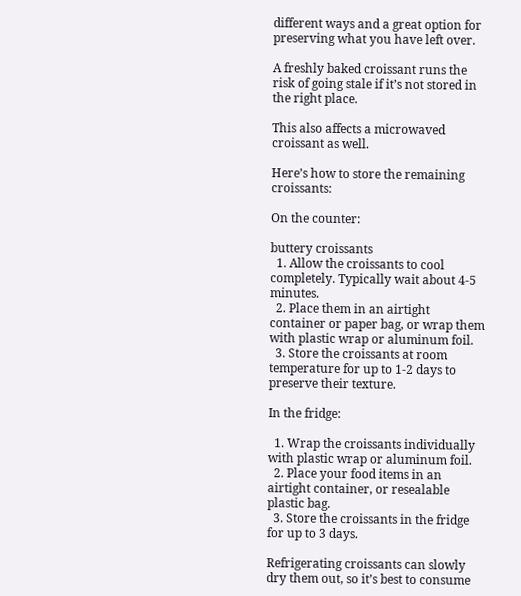different ways and a great option for preserving what you have left over.

A freshly baked croissant runs the risk of going stale if it’s not stored in the right place.

This also affects a microwaved croissant as well.

Here’s how to store the remaining croissants:

On the counter:

buttery croissants
  1. Allow the croissants to cool completely. Typically wait about 4-5 minutes.
  2. Place them in an airtight container or paper bag, or wrap them with plastic wrap or aluminum foil.
  3. Store the croissants at room temperature for up to 1-2 days to preserve their texture.

In the fridge:

  1. Wrap the croissants individually with plastic wrap or aluminum foil.
  2. Place your food items in an airtight container, or resealable plastic bag.
  3. Store the croissants in the fridge for up to 3 days.

Refrigerating croissants can slowly dry them out, so it’s best to consume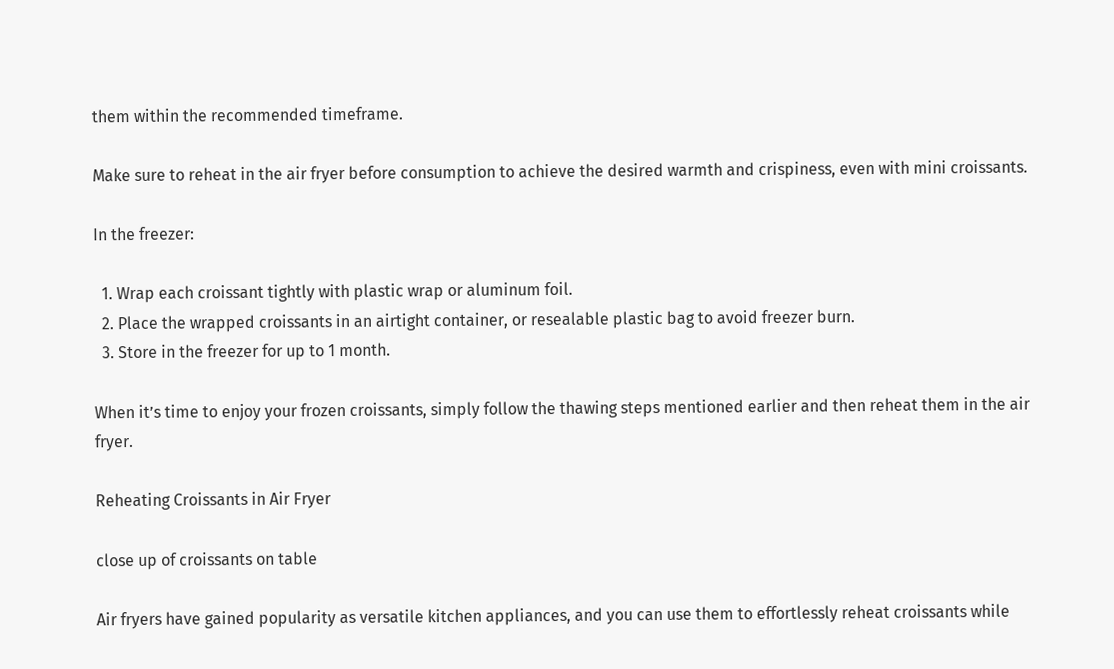them within the recommended timeframe.

Make sure to reheat in the air fryer before consumption to achieve the desired warmth and crispiness, even with mini croissants.

In the freezer:

  1. Wrap each croissant tightly with plastic wrap or aluminum foil.
  2. Place the wrapped croissants in an airtight container, or resealable plastic bag to avoid freezer burn.
  3. Store in the freezer for up to 1 month.

When it’s time to enjoy your frozen croissants, simply follow the thawing steps mentioned earlier and then reheat them in the air fryer.

Reheating Croissants in Air Fryer

close up of croissants on table

Air fryers have gained popularity as versatile kitchen appliances, and you can use them to effortlessly reheat croissants while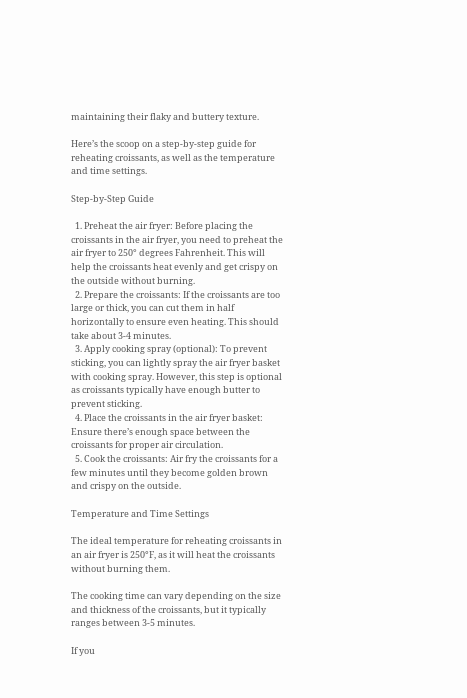maintaining their flaky and buttery texture.

Here’s the scoop on a step-by-step guide for reheating croissants, as well as the temperature and time settings.

Step-by-Step Guide

  1. Preheat the air fryer: Before placing the croissants in the air fryer, you need to preheat the air fryer to 250° degrees Fahrenheit. This will help the croissants heat evenly and get crispy on the outside without burning.
  2. Prepare the croissants: If the croissants are too large or thick, you can cut them in half horizontally to ensure even heating. This should take about 3-4 minutes.
  3. Apply cooking spray (optional): To prevent sticking, you can lightly spray the air fryer basket with cooking spray. However, this step is optional as croissants typically have enough butter to prevent sticking.
  4. Place the croissants in the air fryer basket: Ensure there’s enough space between the croissants for proper air circulation.
  5. Cook the croissants: Air fry the croissants for a few minutes until they become golden brown and crispy on the outside.

Temperature and Time Settings

The ideal temperature for reheating croissants in an air fryer is 250°F, as it will heat the croissants without burning them.

The cooking time can vary depending on the size and thickness of the croissants, but it typically ranges between 3-5 minutes.

If you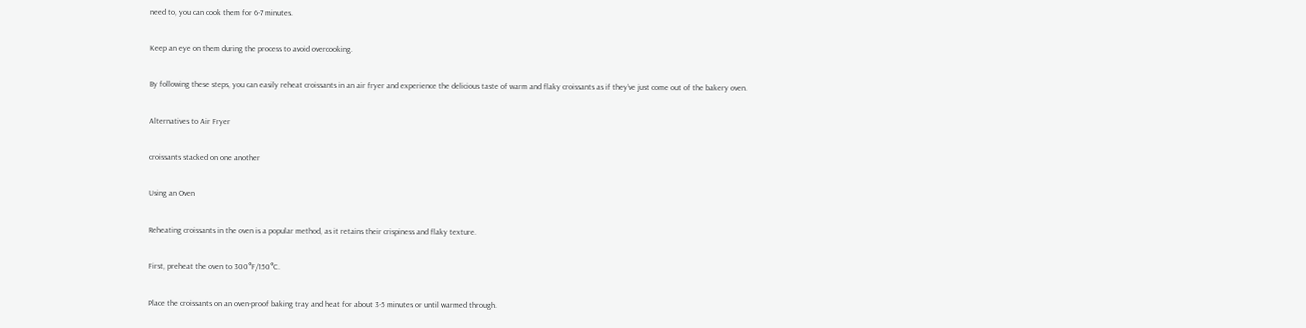need to, you can cook them for 6-7 minutes.

Keep an eye on them during the process to avoid overcooking.

By following these steps, you can easily reheat croissants in an air fryer and experience the delicious taste of warm and flaky croissants as if they’ve just come out of the bakery oven.

Alternatives to Air Fryer

croissants stacked on one another

Using an Oven

Reheating croissants in the oven is a popular method, as it retains their crispiness and flaky texture.

First, preheat the oven to 300°F/150°C.

Place the croissants on an oven-proof baking tray and heat for about 3-5 minutes or until warmed through.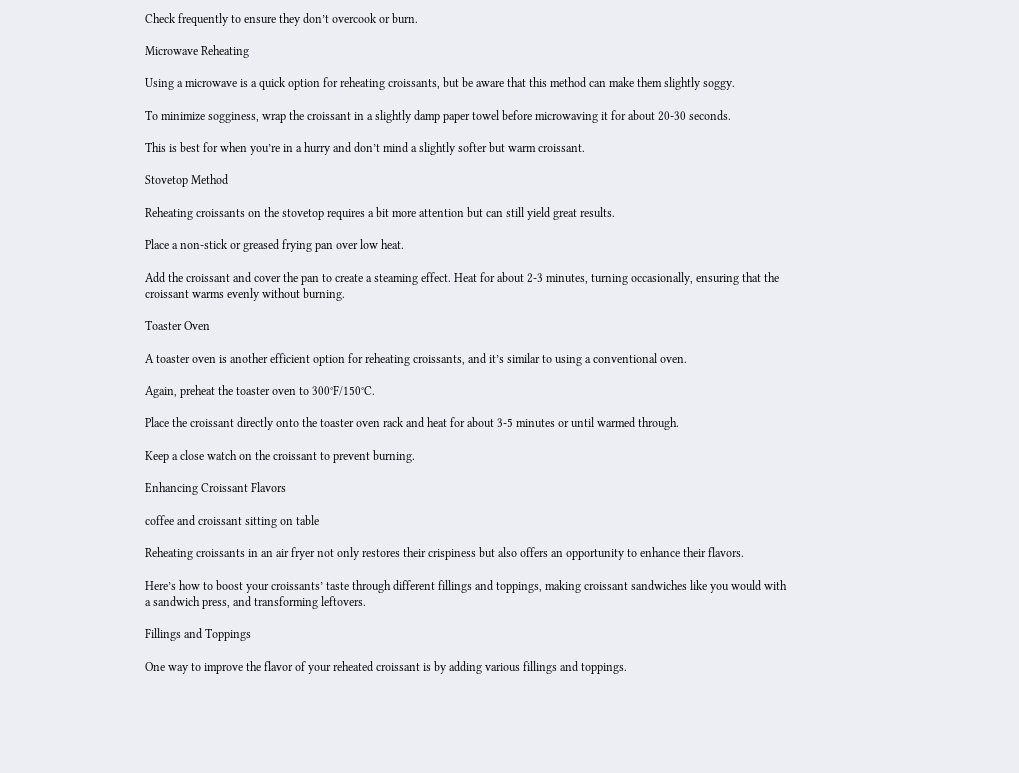Check frequently to ensure they don’t overcook or burn.

Microwave Reheating

Using a microwave is a quick option for reheating croissants, but be aware that this method can make them slightly soggy.

To minimize sogginess, wrap the croissant in a slightly damp paper towel before microwaving it for about 20-30 seconds.

This is best for when you’re in a hurry and don’t mind a slightly softer but warm croissant.

Stovetop Method

Reheating croissants on the stovetop requires a bit more attention but can still yield great results.

Place a non-stick or greased frying pan over low heat.

Add the croissant and cover the pan to create a steaming effect. Heat for about 2-3 minutes, turning occasionally, ensuring that the croissant warms evenly without burning.

Toaster Oven

A toaster oven is another efficient option for reheating croissants, and it’s similar to using a conventional oven.

Again, preheat the toaster oven to 300°F/150°C.

Place the croissant directly onto the toaster oven rack and heat for about 3-5 minutes or until warmed through.

Keep a close watch on the croissant to prevent burning.

Enhancing Croissant Flavors

coffee and croissant sitting on table

Reheating croissants in an air fryer not only restores their crispiness but also offers an opportunity to enhance their flavors.

Here’s how to boost your croissants’ taste through different fillings and toppings, making croissant sandwiches like you would with a sandwich press, and transforming leftovers.

Fillings and Toppings

One way to improve the flavor of your reheated croissant is by adding various fillings and toppings.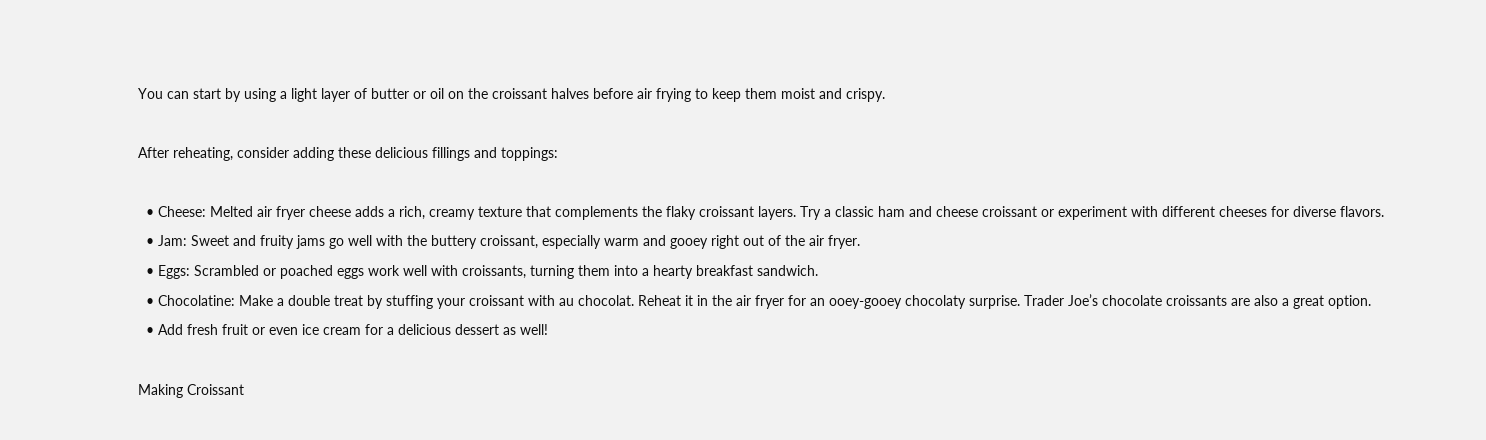You can start by using a light layer of butter or oil on the croissant halves before air frying to keep them moist and crispy.

After reheating, consider adding these delicious fillings and toppings:

  • Cheese: Melted air fryer cheese adds a rich, creamy texture that complements the flaky croissant layers. Try a classic ham and cheese croissant or experiment with different cheeses for diverse flavors.
  • Jam: Sweet and fruity jams go well with the buttery croissant, especially warm and gooey right out of the air fryer.
  • Eggs: Scrambled or poached eggs work well with croissants, turning them into a hearty breakfast sandwich.
  • Chocolatine: Make a double treat by stuffing your croissant with au chocolat. Reheat it in the air fryer for an ooey-gooey chocolaty surprise. Trader Joe’s chocolate croissants are also a great option.
  • Add fresh fruit or even ice cream for a delicious dessert as well!

Making Croissant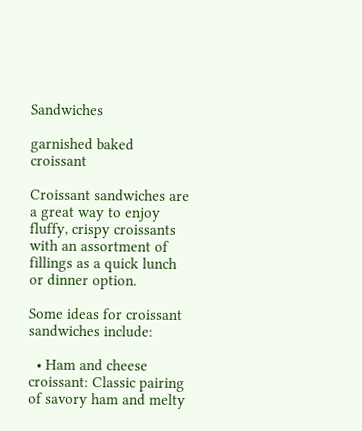Sandwiches

garnished baked croissant

Croissant sandwiches are a great way to enjoy fluffy, crispy croissants with an assortment of fillings as a quick lunch or dinner option.

Some ideas for croissant sandwiches include:

  • Ham and cheese croissant: Classic pairing of savory ham and melty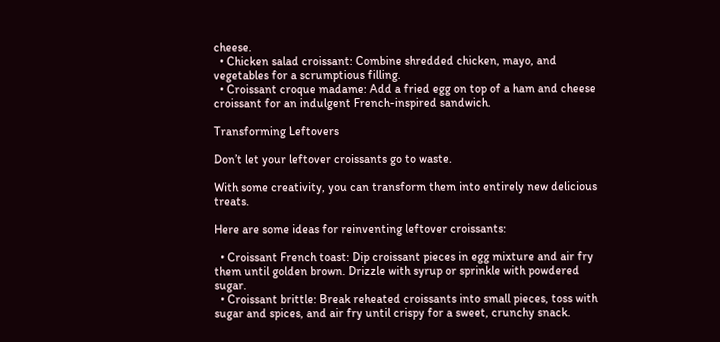cheese.
  • Chicken salad croissant: Combine shredded chicken, mayo, and vegetables for a scrumptious filling.
  • Croissant croque madame: Add a fried egg on top of a ham and cheese croissant for an indulgent French-inspired sandwich.

Transforming Leftovers

Don’t let your leftover croissants go to waste.

With some creativity, you can transform them into entirely new delicious treats.

Here are some ideas for reinventing leftover croissants:

  • Croissant French toast: Dip croissant pieces in egg mixture and air fry them until golden brown. Drizzle with syrup or sprinkle with powdered sugar.
  • Croissant brittle: Break reheated croissants into small pieces, toss with sugar and spices, and air fry until crispy for a sweet, crunchy snack.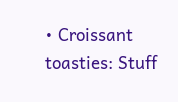• Croissant toasties: Stuff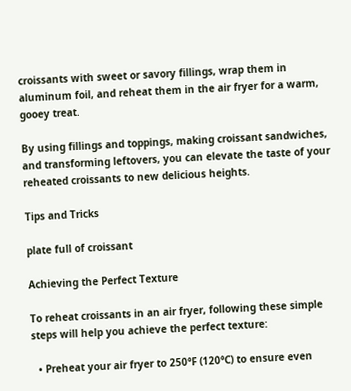croissants with sweet or savory fillings, wrap them in aluminum foil, and reheat them in the air fryer for a warm, gooey treat.

By using fillings and toppings, making croissant sandwiches, and transforming leftovers, you can elevate the taste of your reheated croissants to new delicious heights.

Tips and Tricks

plate full of croissant

Achieving the Perfect Texture

To reheat croissants in an air fryer, following these simple steps will help you achieve the perfect texture:

  • Preheat your air fryer to 250°F (120°C) to ensure even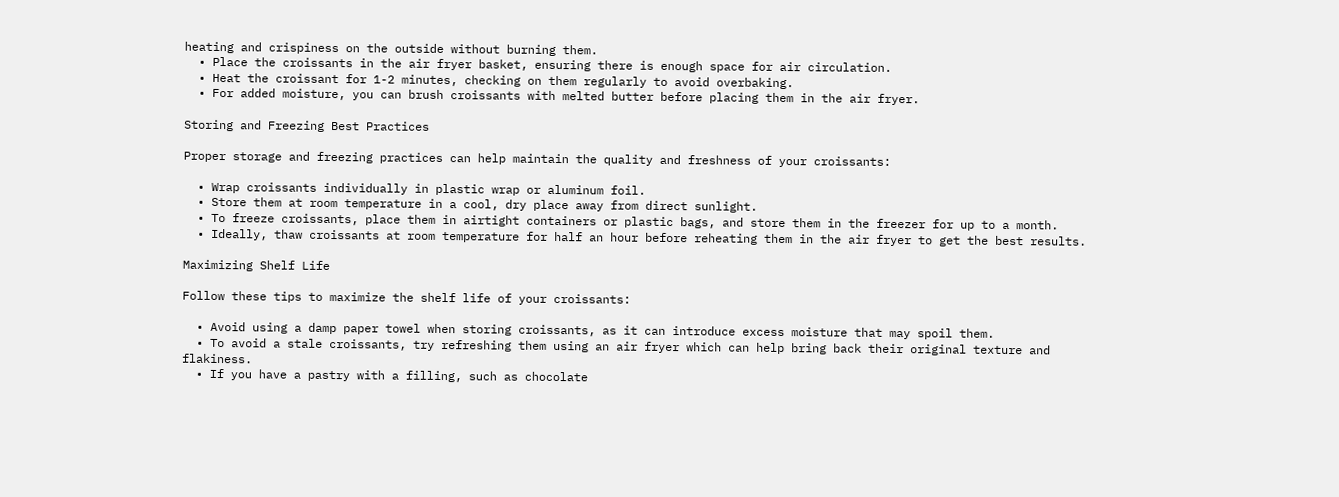heating and crispiness on the outside without burning them.
  • Place the croissants in the air fryer basket, ensuring there is enough space for air circulation.
  • Heat the croissant for 1-2 minutes, checking on them regularly to avoid overbaking.
  • For added moisture, you can brush croissants with melted butter before placing them in the air fryer.

Storing and Freezing Best Practices

Proper storage and freezing practices can help maintain the quality and freshness of your croissants:

  • Wrap croissants individually in plastic wrap or aluminum foil.
  • Store them at room temperature in a cool, dry place away from direct sunlight.
  • To freeze croissants, place them in airtight containers or plastic bags, and store them in the freezer for up to a month.
  • Ideally, thaw croissants at room temperature for half an hour before reheating them in the air fryer to get the best results.

Maximizing Shelf Life

Follow these tips to maximize the shelf life of your croissants:

  • Avoid using a damp paper towel when storing croissants, as it can introduce excess moisture that may spoil them.
  • To avoid a stale croissants, try refreshing them using an air fryer which can help bring back their original texture and flakiness.
  • If you have a pastry with a filling, such as chocolate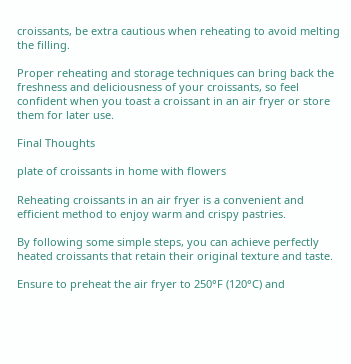croissants, be extra cautious when reheating to avoid melting the filling.

Proper reheating and storage techniques can bring back the freshness and deliciousness of your croissants, so feel confident when you toast a croissant in an air fryer or store them for later use.

Final Thoughts

plate of croissants in home with flowers

Reheating croissants in an air fryer is a convenient and efficient method to enjoy warm and crispy pastries.

By following some simple steps, you can achieve perfectly heated croissants that retain their original texture and taste.

Ensure to preheat the air fryer to 250°F (120°C) and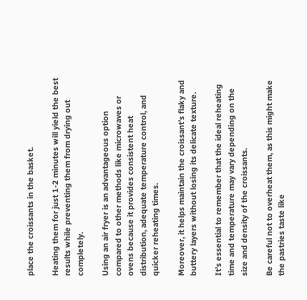place the croissants in the basket.

Heating them for just 1-2 minutes will yield the best results while preventing them from drying out completely.

Using an air fryer is an advantageous option compared to other methods like microwaves or ovens because it provides consistent heat distribution, adequate temperature control, and quicker reheating times.

Moreover, it helps maintain the croissant’s flaky and buttery layers without losing its delicate texture.

It’s essential to remember that the ideal reheating time and temperature may vary depending on the size and density of the croissants.

Be careful not to overheat them, as this might make the pastries taste like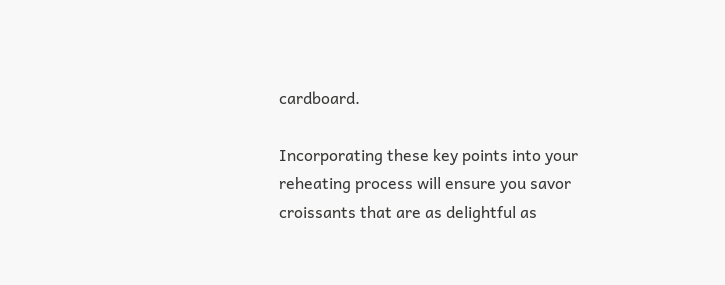cardboard.

Incorporating these key points into your reheating process will ensure you savor croissants that are as delightful as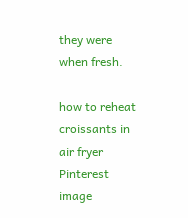they were when fresh.

how to reheat croissants in air fryer Pinterest image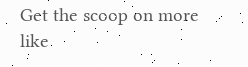Get the scoop on more like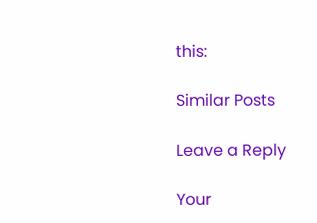this:

Similar Posts

Leave a Reply

Your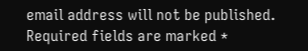email address will not be published. Required fields are marked *